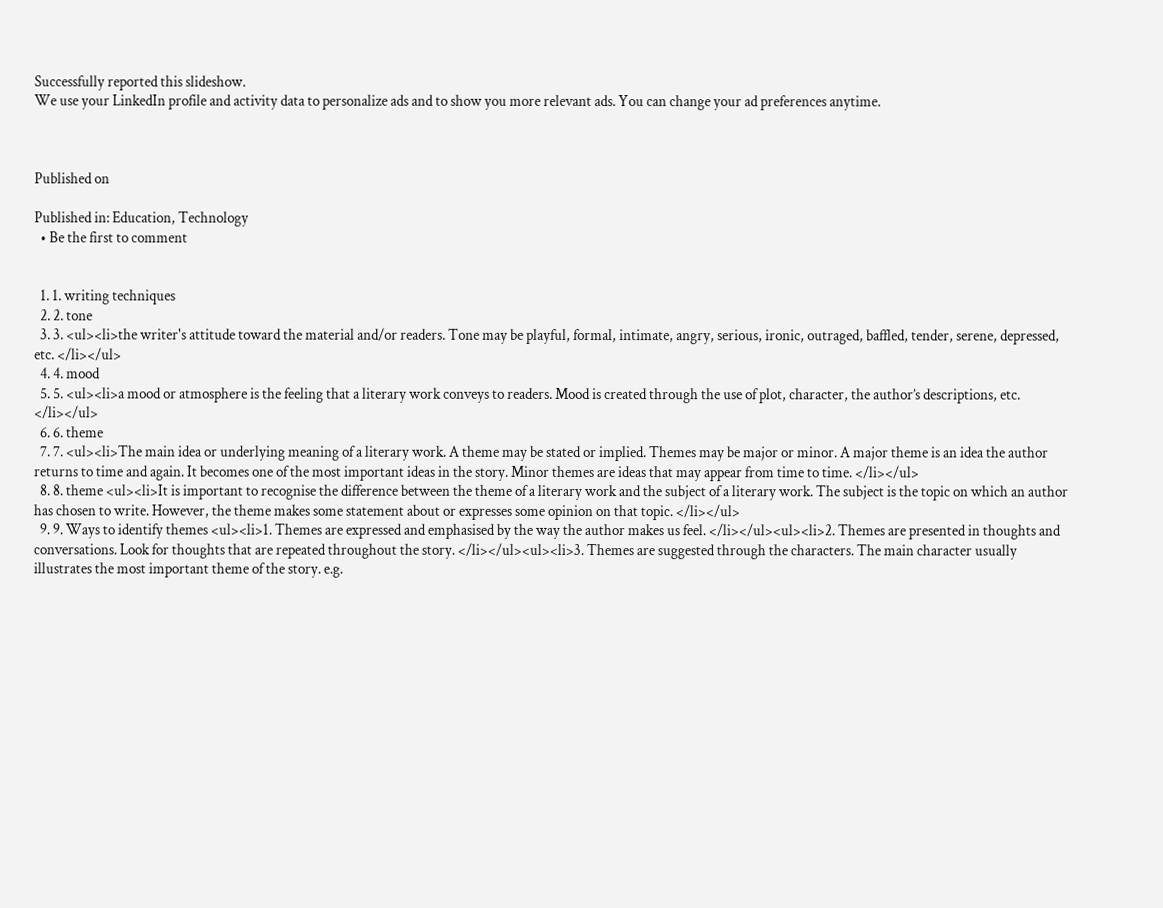Successfully reported this slideshow.
We use your LinkedIn profile and activity data to personalize ads and to show you more relevant ads. You can change your ad preferences anytime.



Published on

Published in: Education, Technology
  • Be the first to comment


  1. 1. writing techniques
  2. 2. tone
  3. 3. <ul><li>the writer's attitude toward the material and/or readers. Tone may be playful, formal, intimate, angry, serious, ironic, outraged, baffled, tender, serene, depressed, etc. </li></ul>
  4. 4. mood
  5. 5. <ul><li>a mood or atmosphere is the feeling that a literary work conveys to readers. Mood is created through the use of plot, character, the author’s descriptions, etc. </li></ul>
  6. 6. theme
  7. 7. <ul><li>The main idea or underlying meaning of a literary work. A theme may be stated or implied. Themes may be major or minor. A major theme is an idea the author returns to time and again. It becomes one of the most important ideas in the story. Minor themes are ideas that may appear from time to time. </li></ul>
  8. 8. theme <ul><li>It is important to recognise the difference between the theme of a literary work and the subject of a literary work. The subject is the topic on which an author has chosen to write. However, the theme makes some statement about or expresses some opinion on that topic. </li></ul>
  9. 9. Ways to identify themes <ul><li>1. Themes are expressed and emphasised by the way the author makes us feel. </li></ul><ul><li>2. Themes are presented in thoughts and conversations. Look for thoughts that are repeated throughout the story. </li></ul><ul><li>3. Themes are suggested through the characters. The main character usually illustrates the most important theme of the story. e.g.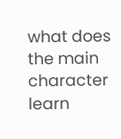what does the main character learn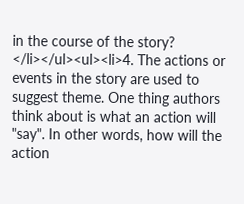in the course of the story? </li></ul><ul><li>4. The actions or events in the story are used to suggest theme. One thing authors think about is what an action will "say". In other words, how will the action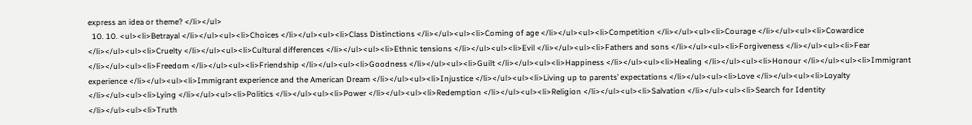express an idea or theme? </li></ul>
  10. 10. <ul><li>Betrayal </li></ul><ul><li>Choices </li></ul><ul><li>Class Distinctions </li></ul><ul><li>Coming of age </li></ul><ul><li>Competition </li></ul><ul><li>Courage </li></ul><ul><li>Cowardice </li></ul><ul><li>Cruelty </li></ul><ul><li>Cultural differences </li></ul><ul><li>Ethnic tensions </li></ul><ul><li>Evil </li></ul><ul><li>Fathers and sons </li></ul><ul><li>Forgiveness </li></ul><ul><li>Fear </li></ul><ul><li>Freedom </li></ul><ul><li>Friendship </li></ul><ul><li>Goodness </li></ul><ul><li>Guilt </li></ul><ul><li>Happiness </li></ul><ul><li>Healing </li></ul><ul><li>Honour </li></ul><ul><li>Immigrant experience </li></ul><ul><li>Immigrant experience and the American Dream </li></ul><ul><li>Injustice </li></ul><ul><li>Living up to parents’ expectations </li></ul><ul><li>Love </li></ul><ul><li>Loyalty </li></ul><ul><li>Lying </li></ul><ul><li>Politics </li></ul><ul><li>Power </li></ul><ul><li>Redemption </li></ul><ul><li>Religion </li></ul><ul><li>Salvation </li></ul><ul><li>Search for Identity </li></ul><ul><li>Truth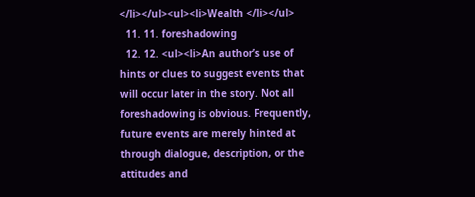</li></ul><ul><li>Wealth </li></ul>
  11. 11. foreshadowing
  12. 12. <ul><li>An author’s use of hints or clues to suggest events that will occur later in the story. Not all foreshadowing is obvious. Frequently, future events are merely hinted at through dialogue, description, or the attitudes and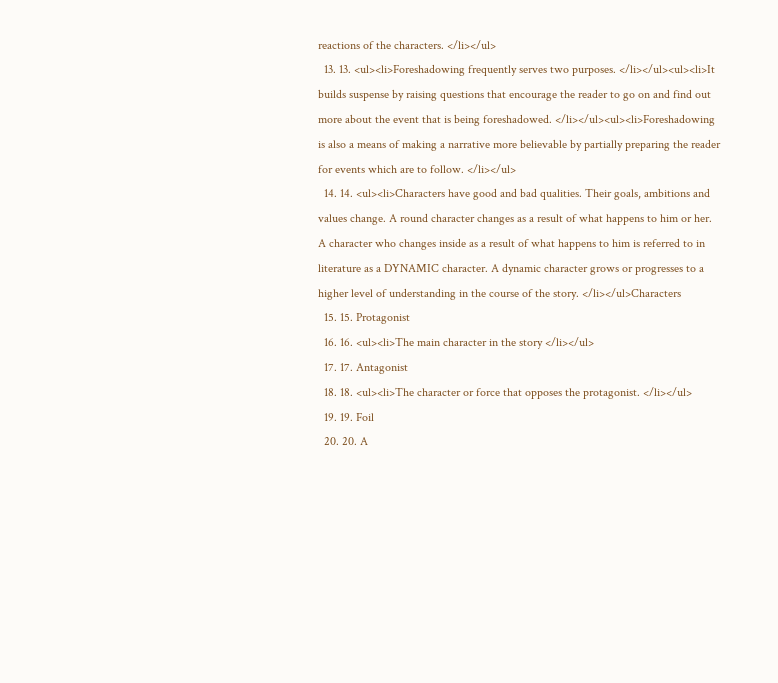reactions of the characters. </li></ul>
  13. 13. <ul><li>Foreshadowing frequently serves two purposes. </li></ul><ul><li>It builds suspense by raising questions that encourage the reader to go on and find out more about the event that is being foreshadowed. </li></ul><ul><li>Foreshadowing is also a means of making a narrative more believable by partially preparing the reader for events which are to follow. </li></ul>
  14. 14. <ul><li>Characters have good and bad qualities. Their goals, ambitions and values change. A round character changes as a result of what happens to him or her. A character who changes inside as a result of what happens to him is referred to in literature as a DYNAMIC character. A dynamic character grows or progresses to a higher level of understanding in the course of the story. </li></ul>Characters
  15. 15. Protagonist
  16. 16. <ul><li>The main character in the story </li></ul>
  17. 17. Antagonist
  18. 18. <ul><li>The character or force that opposes the protagonist. </li></ul>
  19. 19. Foil
  20. 20. A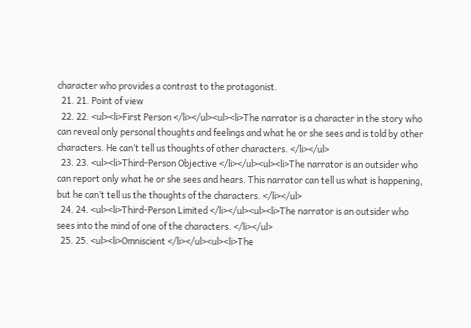character who provides a contrast to the protagonist.
  21. 21. Point of view
  22. 22. <ul><li>First Person </li></ul><ul><li>The narrator is a character in the story who can reveal only personal thoughts and feelings and what he or she sees and is told by other characters. He can’t tell us thoughts of other characters. </li></ul>
  23. 23. <ul><li>Third-Person Objective </li></ul><ul><li>The narrator is an outsider who can report only what he or she sees and hears. This narrator can tell us what is happening, but he can’t tell us the thoughts of the characters. </li></ul>
  24. 24. <ul><li>Third-Person Limited </li></ul><ul><li>The narrator is an outsider who sees into the mind of one of the characters. </li></ul>
  25. 25. <ul><li>Omniscient </li></ul><ul><li>The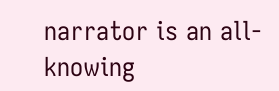narrator is an all-knowing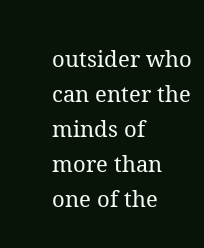outsider who can enter the minds of more than one of the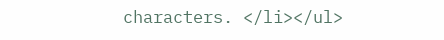characters. </li></ul>